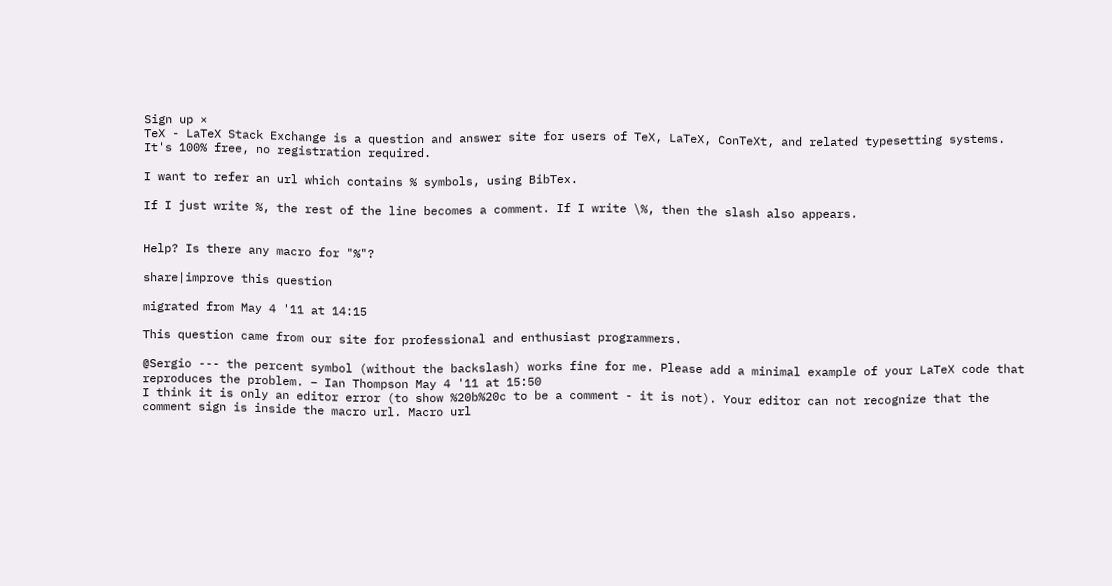Sign up ×
TeX - LaTeX Stack Exchange is a question and answer site for users of TeX, LaTeX, ConTeXt, and related typesetting systems. It's 100% free, no registration required.

I want to refer an url which contains % symbols, using BibTex.

If I just write %, the rest of the line becomes a comment. If I write \%, then the slash also appears.


Help? Is there any macro for "%"?

share|improve this question

migrated from May 4 '11 at 14:15

This question came from our site for professional and enthusiast programmers.

@Sergio --- the percent symbol (without the backslash) works fine for me. Please add a minimal example of your LaTeX code that reproduces the problem. – Ian Thompson May 4 '11 at 15:50
I think it is only an editor error (to show %20b%20c to be a comment - it is not). Your editor can not recognize that the comment sign is inside the macro url. Macro url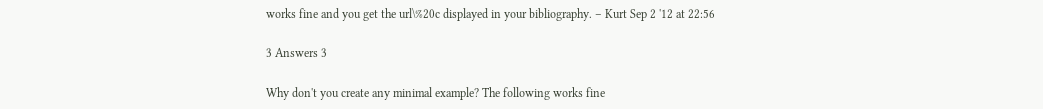works fine and you get the url\%20c displayed in your bibliography. – Kurt Sep 2 '12 at 22:56

3 Answers 3

Why don't you create any minimal example? The following works fine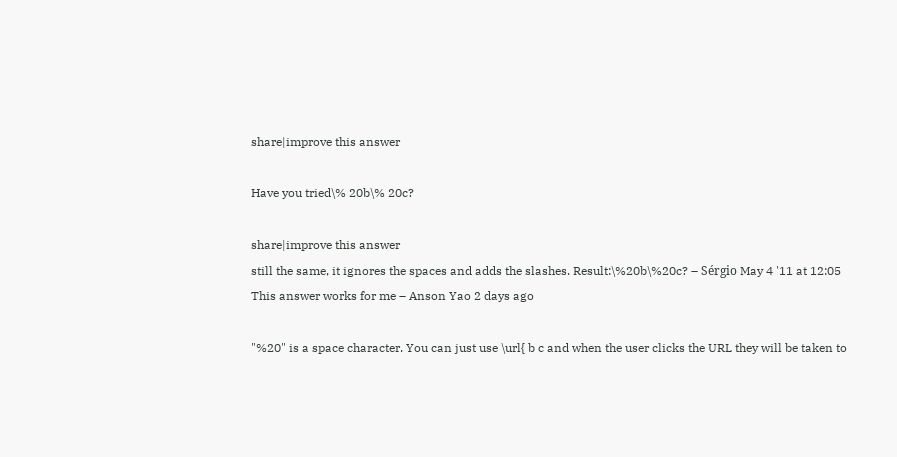share|improve this answer

Have you tried\% 20b\% 20c?

share|improve this answer
still the same, it ignores the spaces and adds the slashes. Result:\%20b\%20c? – Sérgio May 4 '11 at 12:05
This answer works for me – Anson Yao 2 days ago

"%20" is a space character. You can just use \url{ b c and when the user clicks the URL they will be taken to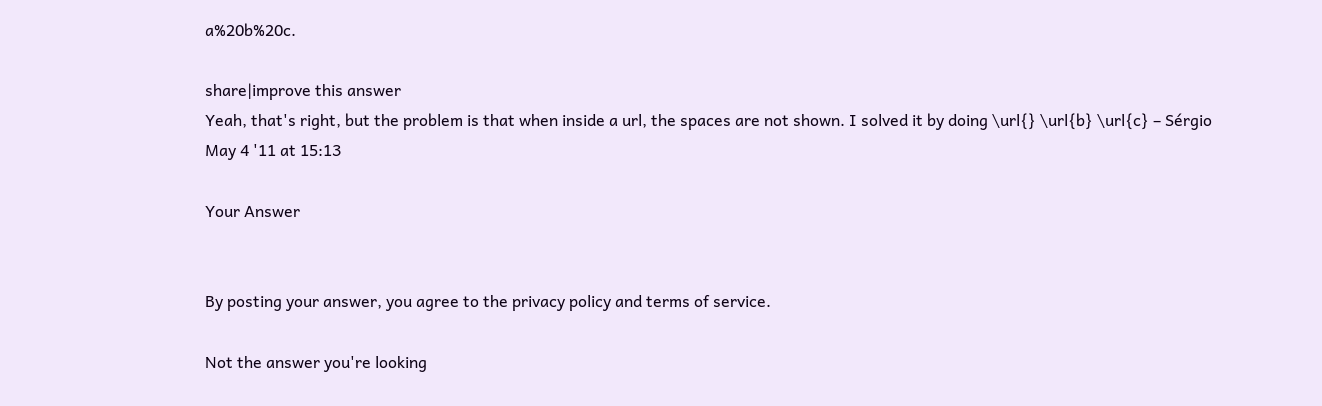a%20b%20c.

share|improve this answer
Yeah, that's right, but the problem is that when inside a url, the spaces are not shown. I solved it by doing \url{} \url{b} \url{c} – Sérgio May 4 '11 at 15:13

Your Answer


By posting your answer, you agree to the privacy policy and terms of service.

Not the answer you're looking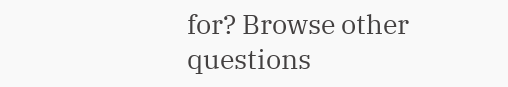for? Browse other questions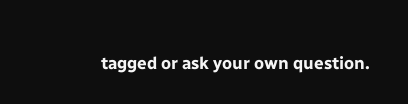tagged or ask your own question.